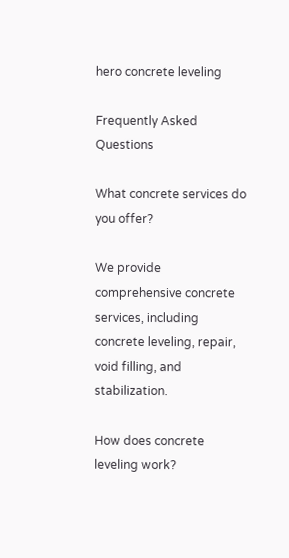hero concrete leveling

Frequently Asked Questions

What concrete services do you offer?

We provide comprehensive concrete services, including concrete leveling, repair, void filling, and stabilization.

How does concrete leveling work?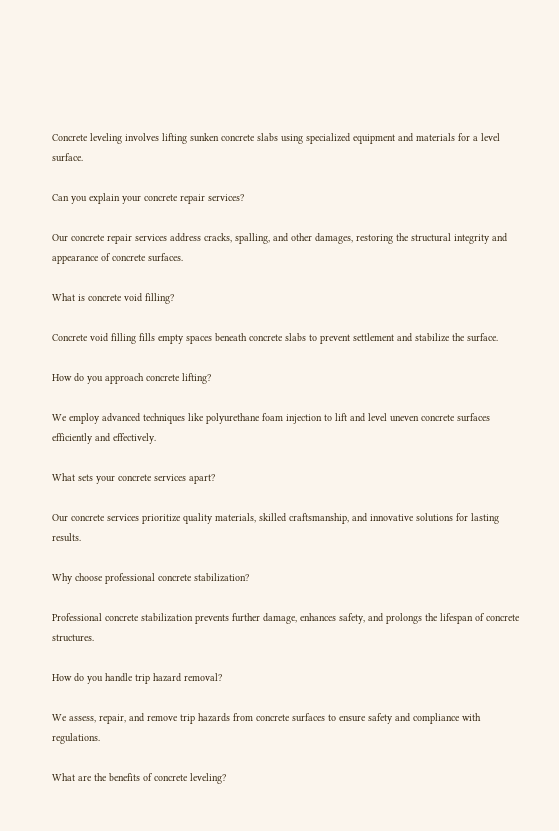Concrete leveling involves lifting sunken concrete slabs using specialized equipment and materials for a level surface.

Can you explain your concrete repair services?

Our concrete repair services address cracks, spalling, and other damages, restoring the structural integrity and appearance of concrete surfaces.

What is concrete void filling?

Concrete void filling fills empty spaces beneath concrete slabs to prevent settlement and stabilize the surface.

How do you approach concrete lifting?

We employ advanced techniques like polyurethane foam injection to lift and level uneven concrete surfaces efficiently and effectively.

What sets your concrete services apart?

Our concrete services prioritize quality materials, skilled craftsmanship, and innovative solutions for lasting results.

Why choose professional concrete stabilization?

Professional concrete stabilization prevents further damage, enhances safety, and prolongs the lifespan of concrete structures.

How do you handle trip hazard removal?

We assess, repair, and remove trip hazards from concrete surfaces to ensure safety and compliance with regulations.

What are the benefits of concrete leveling?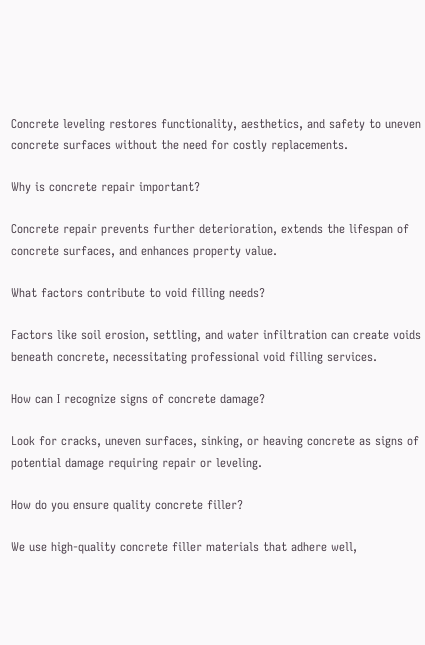Concrete leveling restores functionality, aesthetics, and safety to uneven concrete surfaces without the need for costly replacements.

Why is concrete repair important?

Concrete repair prevents further deterioration, extends the lifespan of concrete surfaces, and enhances property value.

What factors contribute to void filling needs?

Factors like soil erosion, settling, and water infiltration can create voids beneath concrete, necessitating professional void filling services.

How can I recognize signs of concrete damage?

Look for cracks, uneven surfaces, sinking, or heaving concrete as signs of potential damage requiring repair or leveling.

How do you ensure quality concrete filler?

We use high-quality concrete filler materials that adhere well,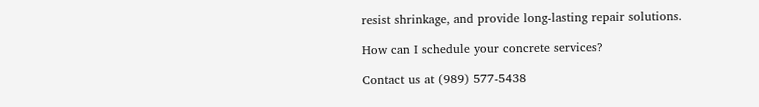resist shrinkage, and provide long-lasting repair solutions.

How can I schedule your concrete services?

Contact us at (989) 577-5438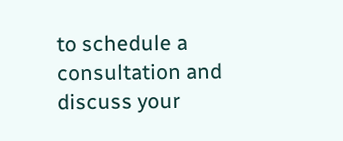to schedule a consultation and discuss your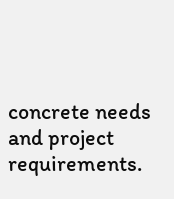concrete needs and project requirements.